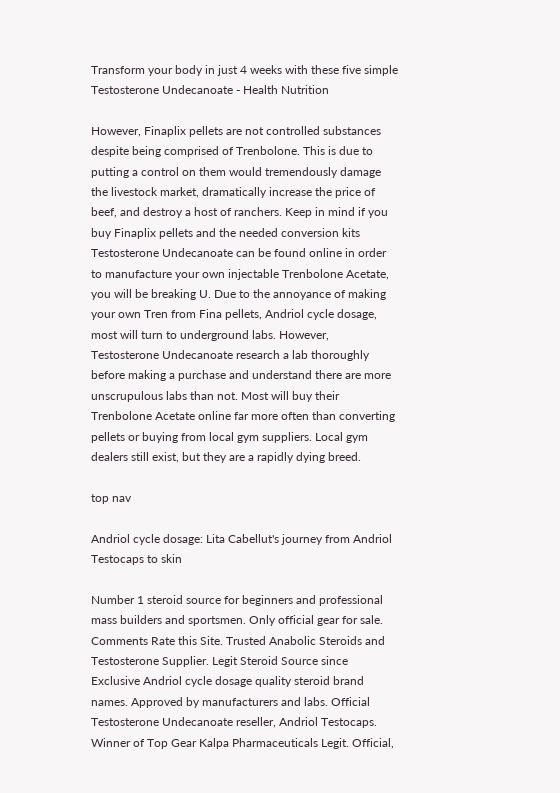Transform your body in just 4 weeks with these five simple Testosterone Undecanoate - Health Nutrition

However, Finaplix pellets are not controlled substances despite being comprised of Trenbolone. This is due to putting a control on them would tremendously damage the livestock market, dramatically increase the price of beef, and destroy a host of ranchers. Keep in mind if you buy Finaplix pellets and the needed conversion kits Testosterone Undecanoate can be found online in order to manufacture your own injectable Trenbolone Acetate, you will be breaking U. Due to the annoyance of making your own Tren from Fina pellets, Andriol cycle dosage, most will turn to underground labs. However, Testosterone Undecanoate research a lab thoroughly before making a purchase and understand there are more unscrupulous labs than not. Most will buy their Trenbolone Acetate online far more often than converting pellets or buying from local gym suppliers. Local gym dealers still exist, but they are a rapidly dying breed.

top nav

Andriol cycle dosage: Lita Cabellut's journey from Andriol Testocaps to skin

Number 1 steroid source for beginners and professional mass builders and sportsmen. Only official gear for sale. Comments Rate this Site. Trusted Anabolic Steroids and Testosterone Supplier. Legit Steroid Source since Exclusive Andriol cycle dosage quality steroid brand names. Approved by manufacturers and labs. Official Testosterone Undecanoate reseller, Andriol Testocaps. Winner of Top Gear Kalpa Pharmaceuticals Legit. Official,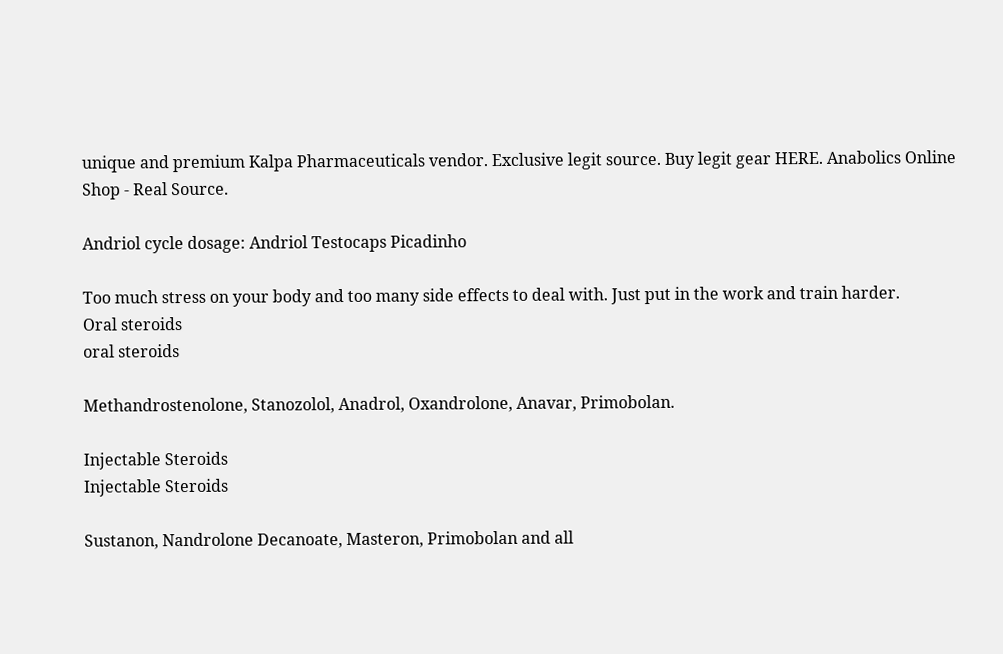unique and premium Kalpa Pharmaceuticals vendor. Exclusive legit source. Buy legit gear HERE. Anabolics Online Shop - Real Source.

Andriol cycle dosage: Andriol Testocaps Picadinho

Too much stress on your body and too many side effects to deal with. Just put in the work and train harder.
Oral steroids
oral steroids

Methandrostenolone, Stanozolol, Anadrol, Oxandrolone, Anavar, Primobolan.

Injectable Steroids
Injectable Steroids

Sustanon, Nandrolone Decanoate, Masteron, Primobolan and all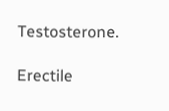Testosterone.

Erectile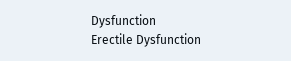Dysfunction
Erectile Dysfunction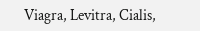Viagra, Levitra, Cialis,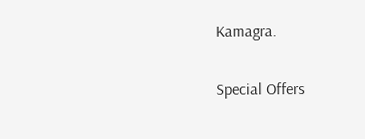Kamagra.

Special Offers